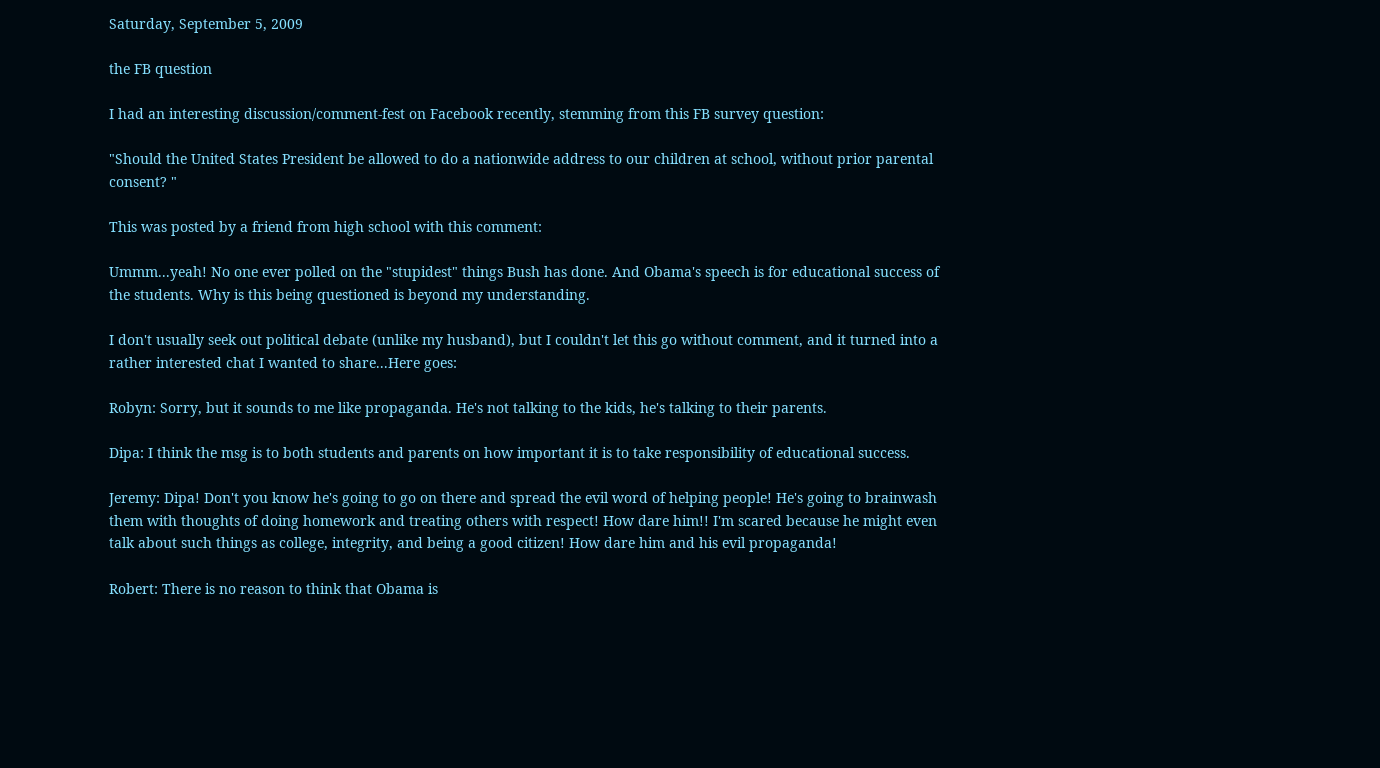Saturday, September 5, 2009

the FB question

I had an interesting discussion/comment-fest on Facebook recently, stemming from this FB survey question:

"Should the United States President be allowed to do a nationwide address to our children at school, without prior parental consent? "

This was posted by a friend from high school with this comment:

Ummm...yeah! No one ever polled on the "stupidest" things Bush has done. And Obama's speech is for educational success of the students. Why is this being questioned is beyond my understanding.

I don't usually seek out political debate (unlike my husband), but I couldn't let this go without comment, and it turned into a rather interested chat I wanted to share...Here goes:

Robyn: Sorry, but it sounds to me like propaganda. He's not talking to the kids, he's talking to their parents.

Dipa: I think the msg is to both students and parents on how important it is to take responsibility of educational success.

Jeremy: Dipa! Don't you know he's going to go on there and spread the evil word of helping people! He's going to brainwash them with thoughts of doing homework and treating others with respect! How dare him!! I'm scared because he might even talk about such things as college, integrity, and being a good citizen! How dare him and his evil propaganda!

Robert: There is no reason to think that Obama is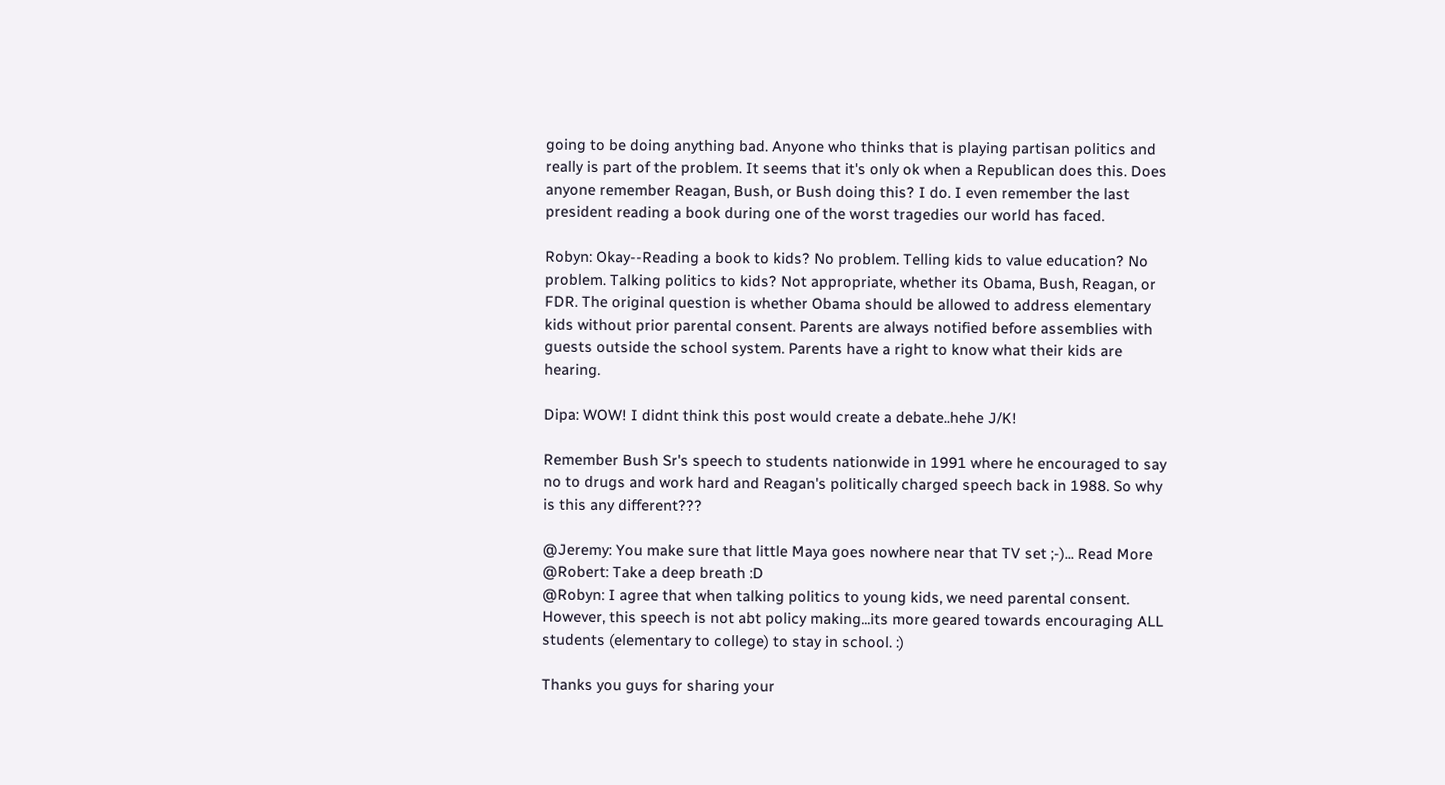going to be doing anything bad. Anyone who thinks that is playing partisan politics and really is part of the problem. It seems that it's only ok when a Republican does this. Does anyone remember Reagan, Bush, or Bush doing this? I do. I even remember the last president reading a book during one of the worst tragedies our world has faced.

Robyn: Okay--Reading a book to kids? No problem. Telling kids to value education? No problem. Talking politics to kids? Not appropriate, whether its Obama, Bush, Reagan, or FDR. The original question is whether Obama should be allowed to address elementary kids without prior parental consent. Parents are always notified before assemblies with guests outside the school system. Parents have a right to know what their kids are hearing.

Dipa: WOW! I didnt think this post would create a debate..hehe J/K!

Remember Bush Sr's speech to students nationwide in 1991 where he encouraged to say no to drugs and work hard and Reagan's politically charged speech back in 1988. So why is this any different???

@Jeremy: You make sure that little Maya goes nowhere near that TV set ;-)... Read More
@Robert: Take a deep breath :D
@Robyn: I agree that when talking politics to young kids, we need parental consent. However, this speech is not abt policy making...its more geared towards encouraging ALL students (elementary to college) to stay in school. :)

Thanks you guys for sharing your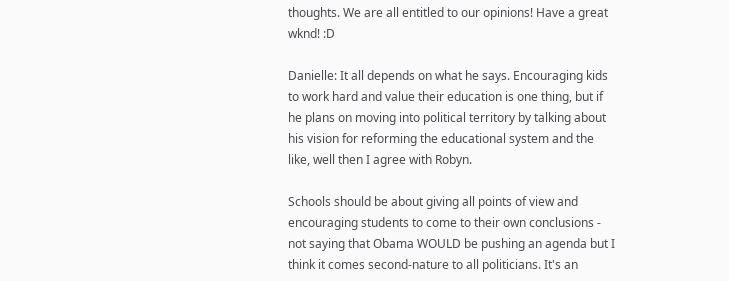thoughts. We are all entitled to our opinions! Have a great wknd! :D

Danielle: It all depends on what he says. Encouraging kids to work hard and value their education is one thing, but if he plans on moving into political territory by talking about his vision for reforming the educational system and the like, well then I agree with Robyn.

Schools should be about giving all points of view and
encouraging students to come to their own conclusions - not saying that Obama WOULD be pushing an agenda but I think it comes second-nature to all politicians. It's an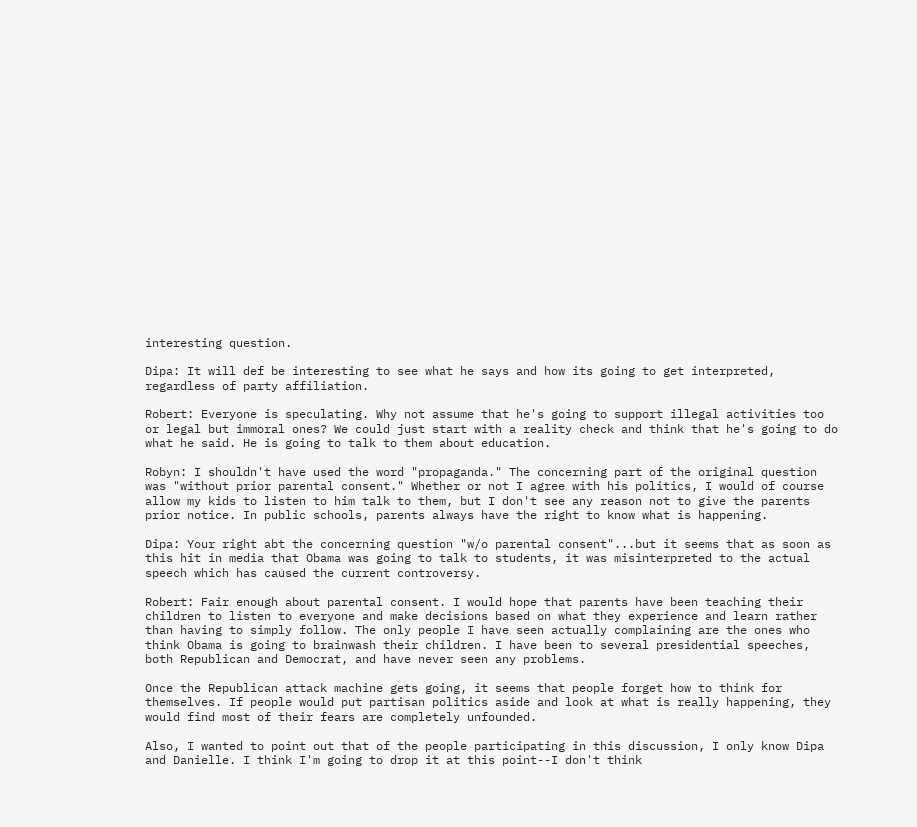interesting question.

Dipa: It will def be interesting to see what he says and how its going to get interpreted, regardless of party affiliation.

Robert: Everyone is speculating. Why not assume that he's going to support illegal activities too or legal but immoral ones? We could just start with a reality check and think that he's going to do what he said. He is going to talk to them about education.

Robyn: I shouldn't have used the word "propaganda." The concerning part of the original question was "without prior parental consent." Whether or not I agree with his politics, I would of course allow my kids to listen to him talk to them, but I don't see any reason not to give the parents prior notice. In public schools, parents always have the right to know what is happening.

Dipa: Your right abt the concerning question "w/o parental consent"...but it seems that as soon as this hit in media that Obama was going to talk to students, it was misinterpreted to the actual speech which has caused the current controversy.

Robert: Fair enough about parental consent. I would hope that parents have been teaching their children to listen to everyone and make decisions based on what they experience and learn rather than having to simply follow. The only people I have seen actually complaining are the ones who think Obama is going to brainwash their children. I have been to several presidential speeches, both Republican and Democrat, and have never seen any problems.

Once the Republican attack machine gets going, it seems that people forget how to think for themselves. If people would put partisan politics aside and look at what is really happening, they would find most of their fears are completely unfounded.

Also, I wanted to point out that of the people participating in this discussion, I only know Dipa and Danielle. I think I'm going to drop it at this point--I don't think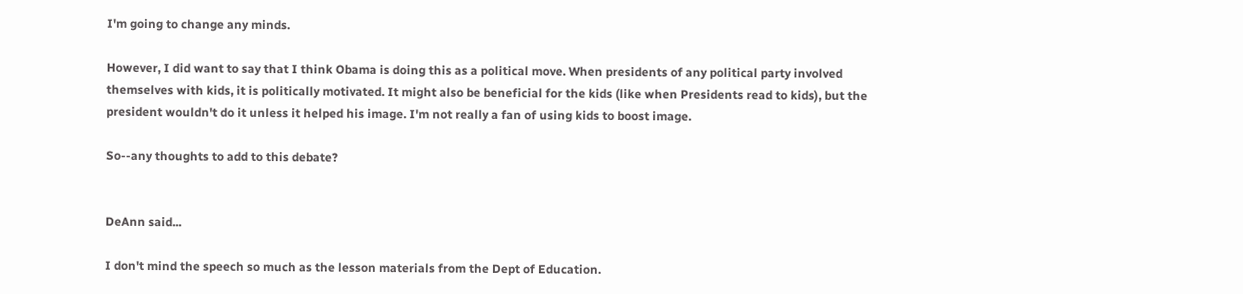I'm going to change any minds.

However, I did want to say that I think Obama is doing this as a political move. When presidents of any political party involved themselves with kids, it is politically motivated. It might also be beneficial for the kids (like when Presidents read to kids), but the president wouldn't do it unless it helped his image. I'm not really a fan of using kids to boost image.

So--any thoughts to add to this debate?


DeAnn said...

I don't mind the speech so much as the lesson materials from the Dept of Education.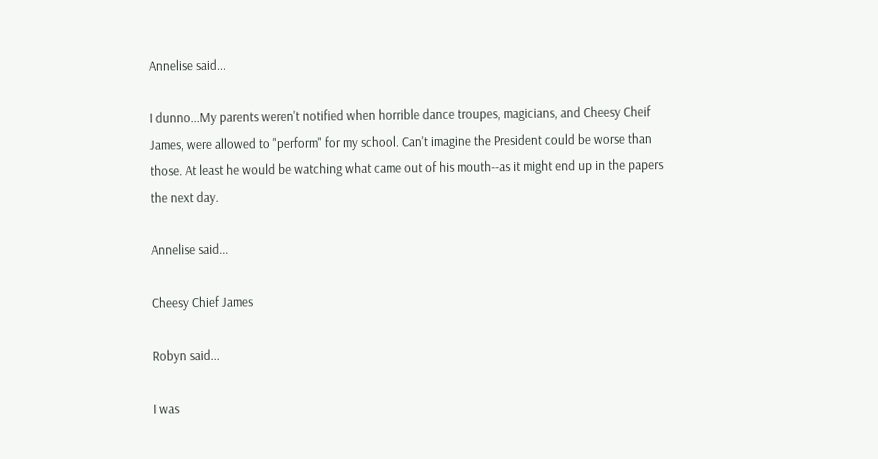Annelise said...

I dunno...My parents weren't notified when horrible dance troupes, magicians, and Cheesy Cheif James, were allowed to "perform" for my school. Can't imagine the President could be worse than those. At least he would be watching what came out of his mouth--as it might end up in the papers the next day.

Annelise said...

Cheesy Chief James

Robyn said...

I was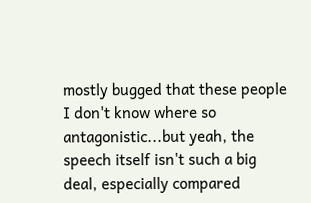mostly bugged that these people I don't know where so antagonistic...but yeah, the speech itself isn't such a big deal, especially compared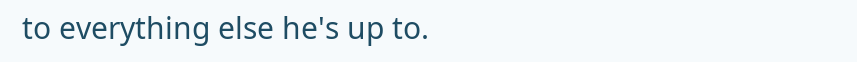to everything else he's up to.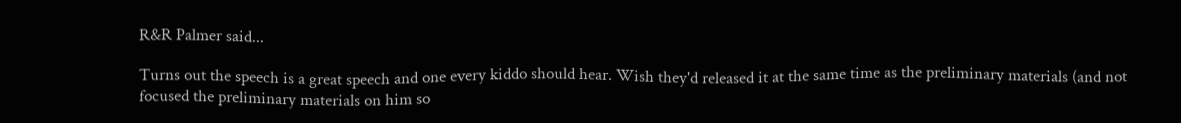R&R Palmer said...

Turns out the speech is a great speech and one every kiddo should hear. Wish they'd released it at the same time as the preliminary materials (and not focused the preliminary materials on him so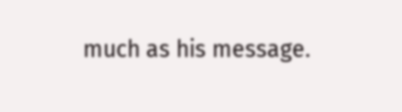much as his message.